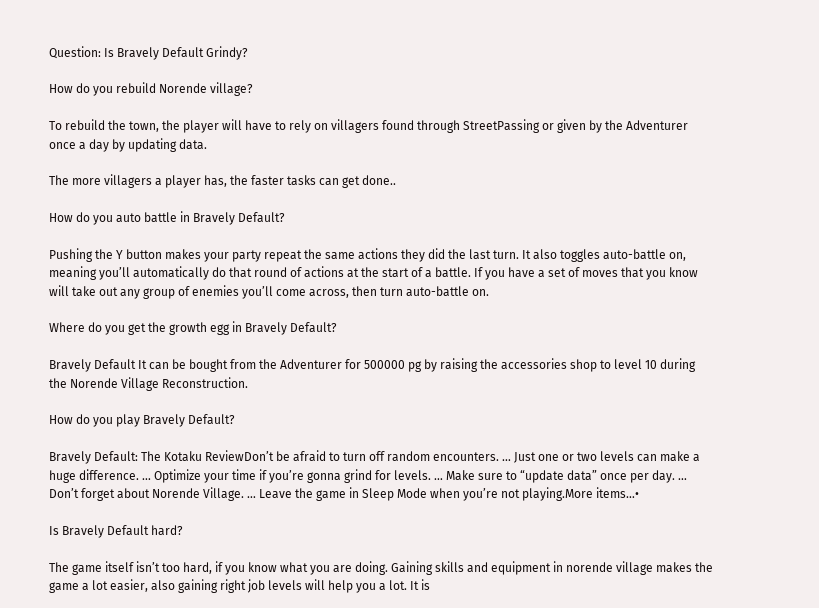Question: Is Bravely Default Grindy?

How do you rebuild Norende village?

To rebuild the town, the player will have to rely on villagers found through StreetPassing or given by the Adventurer once a day by updating data.

The more villagers a player has, the faster tasks can get done..

How do you auto battle in Bravely Default?

Pushing the Y button makes your party repeat the same actions they did the last turn. It also toggles auto-battle on, meaning you’ll automatically do that round of actions at the start of a battle. If you have a set of moves that you know will take out any group of enemies you’ll come across, then turn auto-battle on.

Where do you get the growth egg in Bravely Default?

Bravely Default It can be bought from the Adventurer for 500000 pg by raising the accessories shop to level 10 during the Norende Village Reconstruction.

How do you play Bravely Default?

Bravely Default: The Kotaku ReviewDon’t be afraid to turn off random encounters. … Just one or two levels can make a huge difference. … Optimize your time if you’re gonna grind for levels. … Make sure to “update data” once per day. … Don’t forget about Norende Village. … Leave the game in Sleep Mode when you’re not playing.More items…•

Is Bravely Default hard?

The game itself isn’t too hard, if you know what you are doing. Gaining skills and equipment in norende village makes the game a lot easier, also gaining right job levels will help you a lot. It is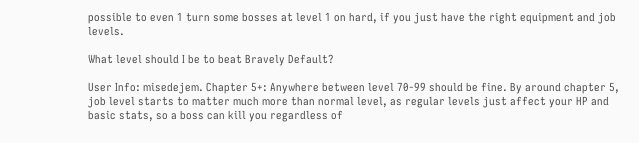possible to even 1 turn some bosses at level 1 on hard, if you just have the right equipment and job levels.

What level should I be to beat Bravely Default?

User Info: misedejem. Chapter 5+: Anywhere between level 70-99 should be fine. By around chapter 5, job level starts to matter much more than normal level, as regular levels just affect your HP and basic stats, so a boss can kill you regardless of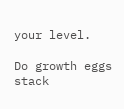your level.

Do growth eggs stack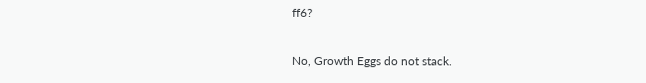ff6?

No, Growth Eggs do not stack.